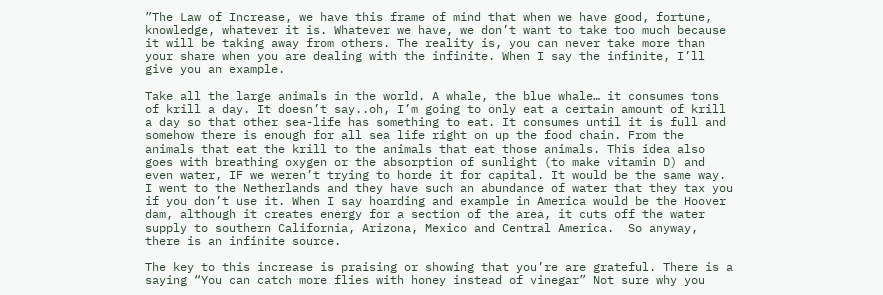”The Law of Increase, we have this frame of mind that when we have good, fortune, knowledge, whatever it is. Whatever we have, we don’t want to take too much because it will be taking away from others. The reality is, you can never take more than your share when you are dealing with the infinite. When I say the infinite, I’ll give you an example.

Take all the large animals in the world. A whale, the blue whale… it consumes tons of krill a day. It doesn’t say..oh, I’m going to only eat a certain amount of krill a day so that other sea-life has something to eat. It consumes until it is full and somehow there is enough for all sea life right on up the food chain. From the animals that eat the krill to the animals that eat those animals. This idea also goes with breathing oxygen or the absorption of sunlight (to make vitamin D) and even water, IF we weren’t trying to horde it for capital. It would be the same way.  I went to the Netherlands and they have such an abundance of water that they tax you if you don’t use it. When I say hoarding and example in America would be the Hoover dam, although it creates energy for a section of the area, it cuts off the water supply to southern California, Arizona, Mexico and Central America.  So anyway, there is an infinite source.

The key to this increase is praising or showing that you’re are grateful. There is a saying “You can catch more flies with honey instead of vinegar” Not sure why you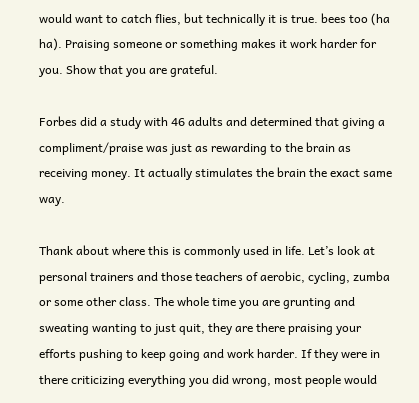would want to catch flies, but technically it is true. bees too (ha ha). Praising someone or something makes it work harder for you. Show that you are grateful.

Forbes did a study with 46 adults and determined that giving a compliment/praise was just as rewarding to the brain as receiving money. It actually stimulates the brain the exact same way.

Thank about where this is commonly used in life. Let’s look at personal trainers and those teachers of aerobic, cycling, zumba or some other class. The whole time you are grunting and sweating wanting to just quit, they are there praising your efforts pushing to keep going and work harder. If they were in there criticizing everything you did wrong, most people would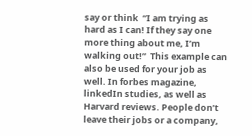say or think  “I am trying as hard as I can! If they say one more thing about me, I’m walking out!”  This example can also be used for your job as well. In forbes magazine, linkedIn studies, as well as Harvard reviews. People don’t leave their jobs or a company,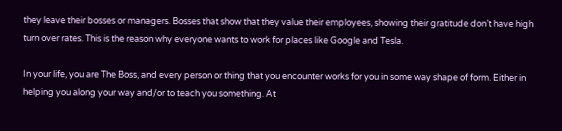they leave their bosses or managers. Bosses that show that they value their employees, showing their gratitude don’t have high turn over rates. This is the reason why everyone wants to work for places like Google and Tesla.

In your life, you are The Boss, and every person or thing that you encounter works for you in some way shape of form. Either in helping you along your way and/or to teach you something. At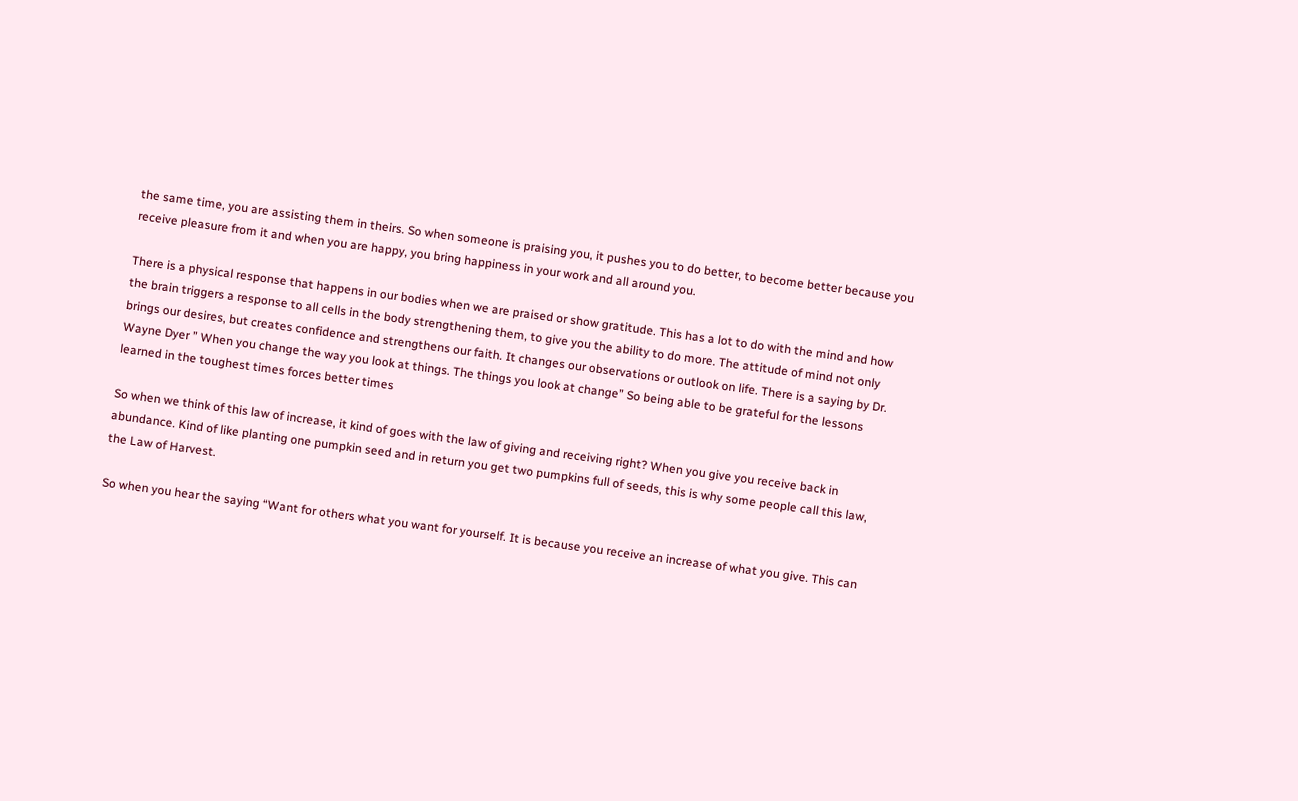the same time, you are assisting them in theirs. So when someone is praising you, it pushes you to do better, to become better because you receive pleasure from it and when you are happy, you bring happiness in your work and all around you.

There is a physical response that happens in our bodies when we are praised or show gratitude. This has a lot to do with the mind and how the brain triggers a response to all cells in the body strengthening them, to give you the ability to do more. The attitude of mind not only brings our desires, but creates confidence and strengthens our faith. It changes our observations or outlook on life. There is a saying by Dr. Wayne Dyer ” When you change the way you look at things. The things you look at change” So being able to be grateful for the lessons learned in the toughest times forces better times

So when we think of this law of increase, it kind of goes with the law of giving and receiving right? When you give you receive back in abundance. Kind of like planting one pumpkin seed and in return you get two pumpkins full of seeds, this is why some people call this law, the Law of Harvest.

So when you hear the saying “Want for others what you want for yourself. It is because you receive an increase of what you give. This can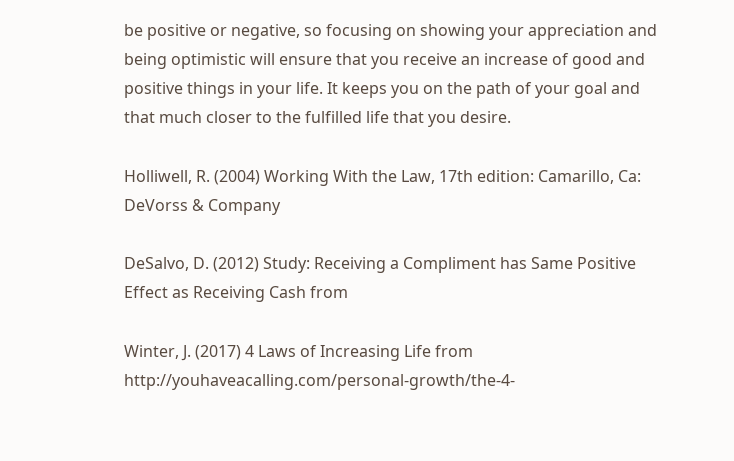be positive or negative, so focusing on showing your appreciation and being optimistic will ensure that you receive an increase of good and positive things in your life. It keeps you on the path of your goal and that much closer to the fulfilled life that you desire.

Holliwell, R. (2004) Working With the Law, 17th edition: Camarillo, Ca: DeVorss & Company

DeSalvo, D. (2012) Study: Receiving a Compliment has Same Positive Effect as Receiving Cash from

Winter, J. (2017) 4 Laws of Increasing Life from http://youhaveacalling.com/personal-growth/the-4-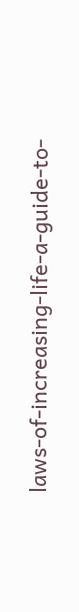laws-of-increasing-life-a-guide-to-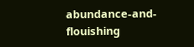abundance-and-flouishing